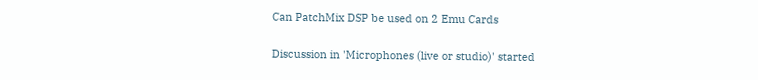Can PatchMix DSP be used on 2 Emu Cards

Discussion in 'Microphones (live or studio)' started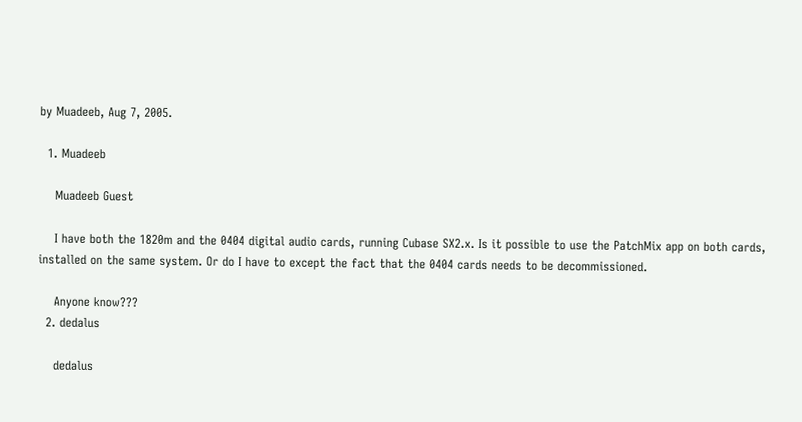by Muadeeb, Aug 7, 2005.

  1. Muadeeb

    Muadeeb Guest

    I have both the 1820m and the 0404 digital audio cards, running Cubase SX2.x. Is it possible to use the PatchMix app on both cards, installed on the same system. Or do I have to except the fact that the 0404 cards needs to be decommissioned.

    Anyone know???
  2. dedalus

    dedalus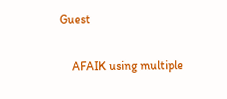Guest

    AFAIK using multiple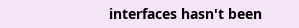interfaces hasn't been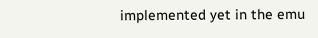implemented yet in the emu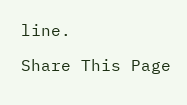line.

Share This Page